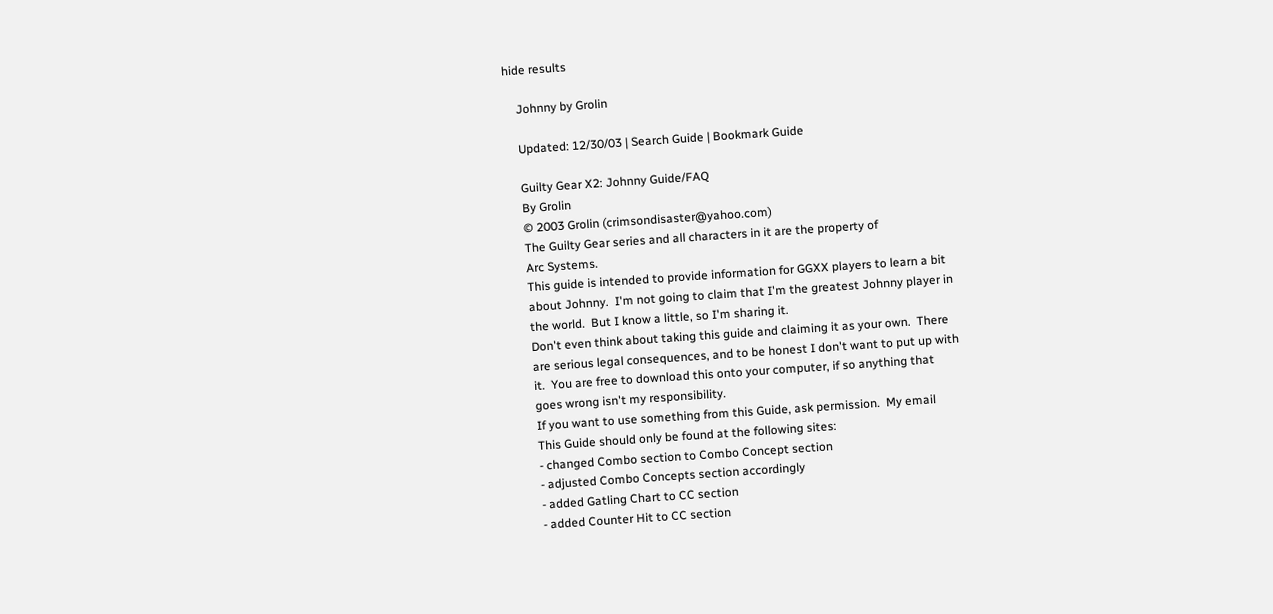hide results

    Johnny by Grolin

    Updated: 12/30/03 | Search Guide | Bookmark Guide

    Guilty Gear X2: Johnny Guide/FAQ
    By Grolin
    © 2003 Grolin (crimsondisaster@yahoo.com)
    The Guilty Gear series and all characters in it are the property of
    Arc Systems.
    This guide is intended to provide information for GGXX players to learn a bit
    about Johnny.  I'm not going to claim that I'm the greatest Johnny player in
    the world.  But I know a little, so I'm sharing it.
    Don't even think about taking this guide and claiming it as your own.  There
    are serious legal consequences, and to be honest I don't want to put up with
    it.  You are free to download this onto your computer, if so anything that
    goes wrong isn't my responsibility.
    If you want to use something from this Guide, ask permission.  My email
    This Guide should only be found at the following sites:
    - changed Combo section to Combo Concept section
    - adjusted Combo Concepts section accordingly
    - added Gatling Chart to CC section
    - added Counter Hit to CC section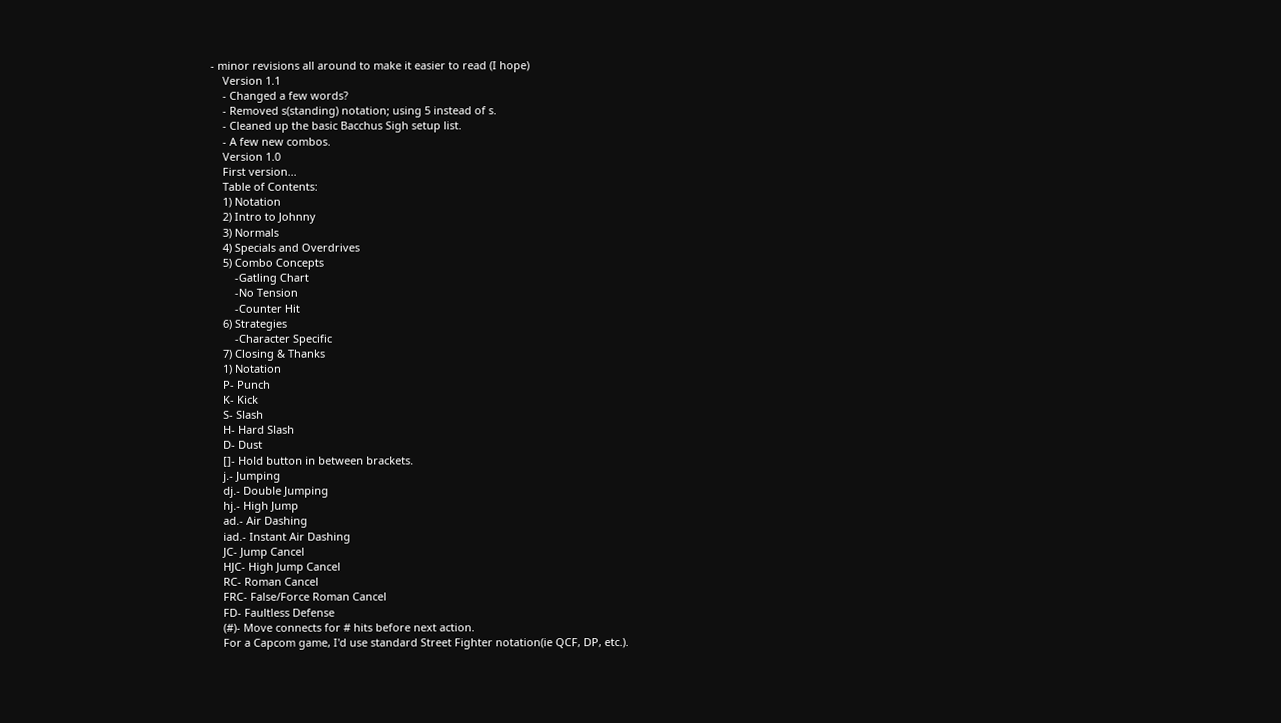- minor revisions all around to make it easier to read (I hope)
    Version 1.1
    - Changed a few words?
    - Removed s(standing) notation; using 5 instead of s.
    - Cleaned up the basic Bacchus Sigh setup list.
    - A few new combos.
    Version 1.0
    First version...
    Table of Contents:
    1) Notation
    2) Intro to Johnny
    3) Normals
    4) Specials and Overdrives
    5) Combo Concepts
        -Gatling Chart
        -No Tension
        -Counter Hit
    6) Strategies
        -Character Specific
    7) Closing & Thanks
    1) Notation
    P- Punch
    K- Kick
    S- Slash
    H- Hard Slash
    D- Dust
    []- Hold button in between brackets.
    j.- Jumping
    dj.- Double Jumping
    hj.- High Jump
    ad.- Air Dashing
    iad.- Instant Air Dashing
    JC- Jump Cancel
    HJC- High Jump Cancel
    RC- Roman Cancel
    FRC- False/Force Roman Cancel
    FD- Faultless Defense
    (#)- Move connects for # hits before next action.
    For a Capcom game, I'd use standard Street Fighter notation(ie QCF, DP, etc.).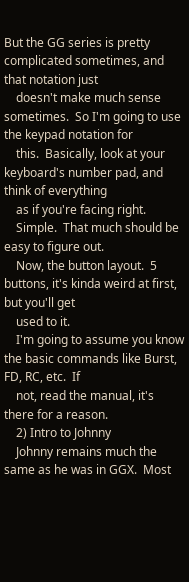But the GG series is pretty complicated sometimes, and that notation just
    doesn't make much sense sometimes.  So I'm going to use the keypad notation for
    this.  Basically, look at your keyboard's number pad, and think of everything
    as if you're facing right.
    Simple.  That much should be easy to figure out.
    Now, the button layout.  5 buttons, it's kinda weird at first, but you'll get
    used to it.
    I'm going to assume you know the basic commands like Burst, FD, RC, etc.  If
    not, read the manual, it's there for a reason.
    2) Intro to Johnny
    Johnny remains much the same as he was in GGX.  Most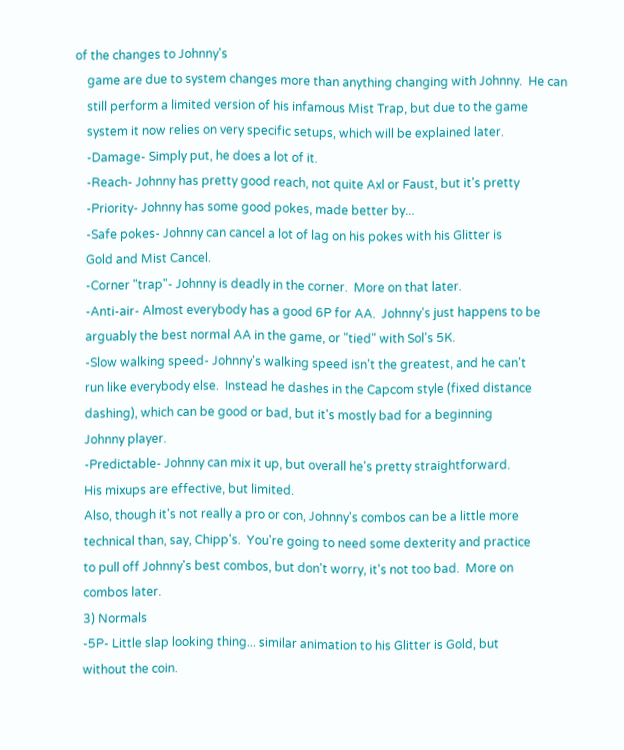of the changes to Johnny's
    game are due to system changes more than anything changing with Johnny.  He can
    still perform a limited version of his infamous Mist Trap, but due to the game
    system it now relies on very specific setups, which will be explained later.
    -Damage- Simply put, he does a lot of it.
    -Reach- Johnny has pretty good reach, not quite Axl or Faust, but it's pretty
    -Priority- Johnny has some good pokes, made better by...
    -Safe pokes- Johnny can cancel a lot of lag on his pokes with his Glitter is
    Gold and Mist Cancel.
    -Corner "trap"- Johnny is deadly in the corner.  More on that later.
    -Anti-air- Almost everybody has a good 6P for AA.  Johnny's just happens to be
    arguably the best normal AA in the game, or "tied" with Sol's 5K.
    -Slow walking speed- Johnny's walking speed isn't the greatest, and he can't
    run like everybody else.  Instead he dashes in the Capcom style (fixed distance
    dashing), which can be good or bad, but it's mostly bad for a beginning
    Johnny player.
    -Predictable- Johnny can mix it up, but overall he's pretty straightforward.
    His mixups are effective, but limited.
    Also, though it's not really a pro or con, Johnny's combos can be a little more
    technical than, say, Chipp's.  You're going to need some dexterity and practice
    to pull off Johnny's best combos, but don't worry, it's not too bad.  More on
    combos later.
    3) Normals
    -5P- Little slap looking thing... similar animation to his Glitter is Gold, but
    without the coin.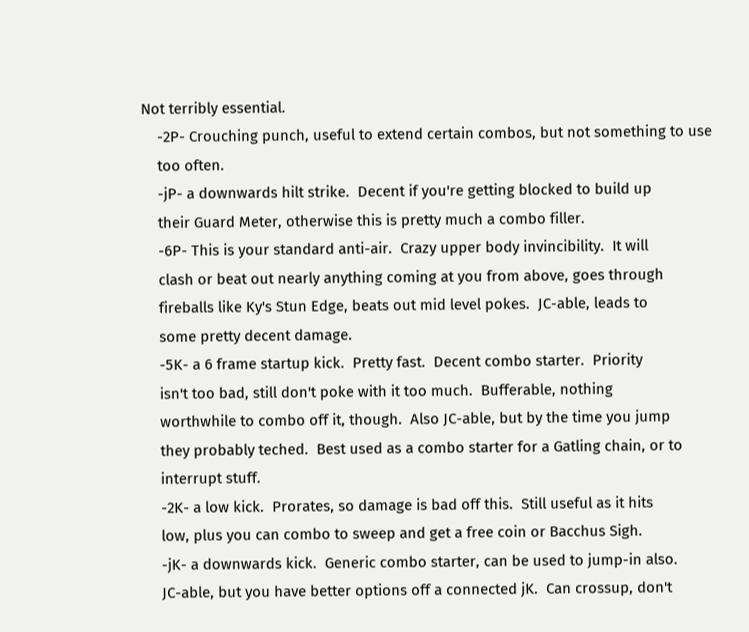Not terribly essential.
    -2P- Crouching punch, useful to extend certain combos, but not something to use
    too often.
    -jP- a downwards hilt strike.  Decent if you're getting blocked to build up
    their Guard Meter, otherwise this is pretty much a combo filler.
    -6P- This is your standard anti-air.  Crazy upper body invincibility.  It will
    clash or beat out nearly anything coming at you from above, goes through
    fireballs like Ky's Stun Edge, beats out mid level pokes.  JC-able, leads to
    some pretty decent damage.
    -5K- a 6 frame startup kick.  Pretty fast.  Decent combo starter.  Priority
    isn't too bad, still don't poke with it too much.  Bufferable, nothing
    worthwhile to combo off it, though.  Also JC-able, but by the time you jump
    they probably teched.  Best used as a combo starter for a Gatling chain, or to
    interrupt stuff.
    -2K- a low kick.  Prorates, so damage is bad off this.  Still useful as it hits
    low, plus you can combo to sweep and get a free coin or Bacchus Sigh.
    -jK- a downwards kick.  Generic combo starter, can be used to jump-in also.
    JC-able, but you have better options off a connected jK.  Can crossup, don't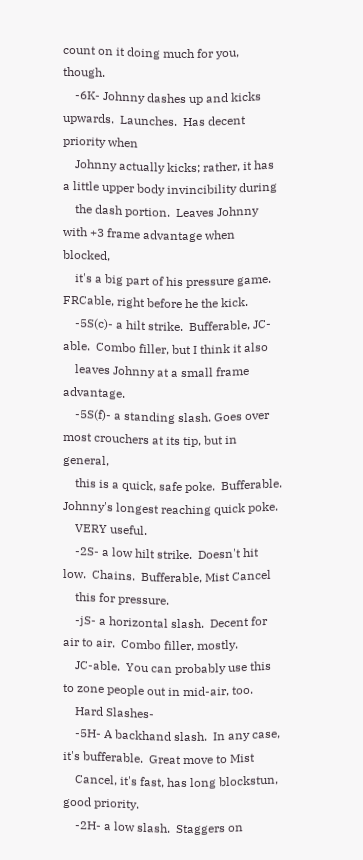count on it doing much for you, though.
    -6K- Johnny dashes up and kicks upwards.  Launches.  Has decent priority when
    Johnny actually kicks; rather, it has a little upper body invincibility during
    the dash portion.  Leaves Johnny with +3 frame advantage when blocked,
    it's a big part of his pressure game.  FRCable, right before he the kick.
    -5S(c)- a hilt strike.  Bufferable, JC-able.  Combo filler, but I think it also
    leaves Johnny at a small frame advantage.
    -5S(f)- a standing slash. Goes over most crouchers at its tip, but in general,
    this is a quick, safe poke.  Bufferable.  Johnny's longest reaching quick poke.
    VERY useful.
    -2S- a low hilt strike.  Doesn't hit low.  Chains.  Bufferable, Mist Cancel
    this for pressure.
    -jS- a horizontal slash.  Decent for air to air.  Combo filler, mostly.
    JC-able.  You can probably use this to zone people out in mid-air, too.
    Hard Slashes-
    -5H- A backhand slash.  In any case, it's bufferable.  Great move to Mist
    Cancel, it's fast, has long blockstun, good priority.
    -2H- a low slash.  Staggers on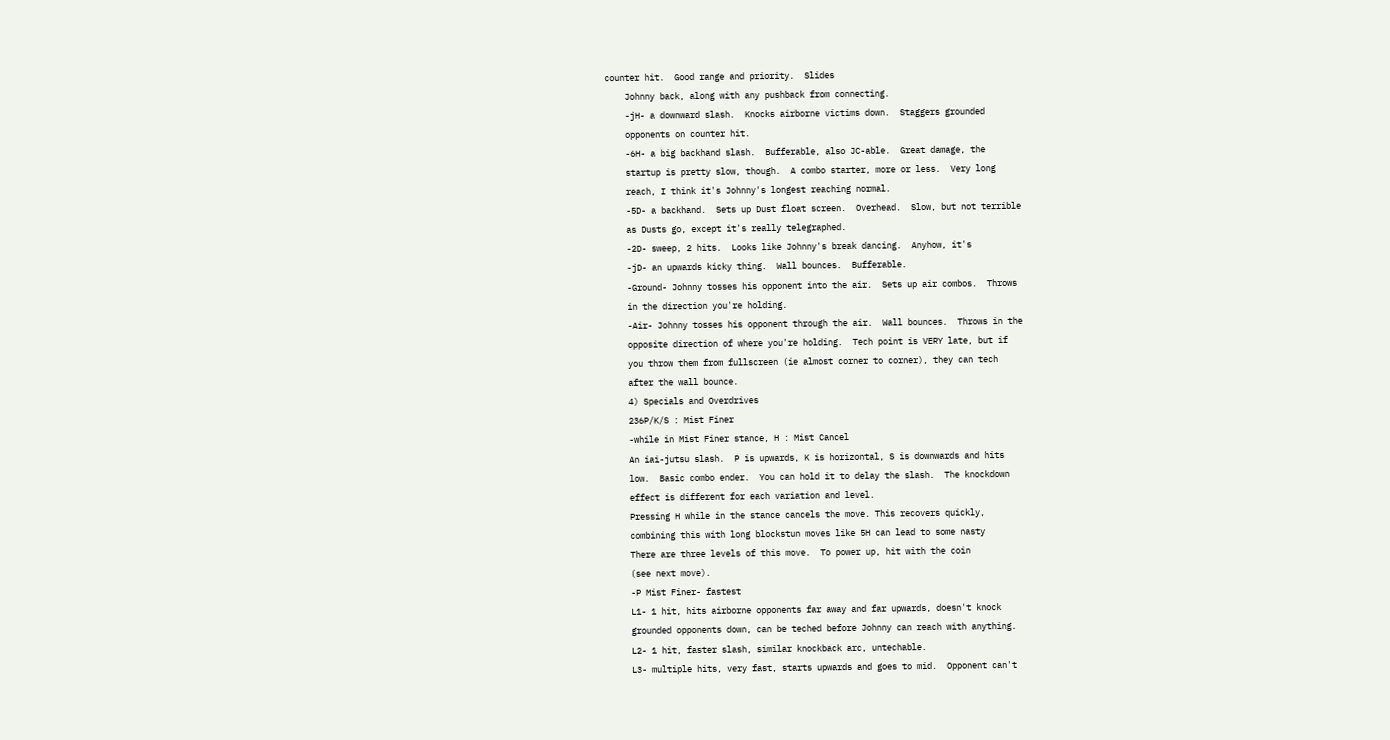counter hit.  Good range and priority.  Slides
    Johnny back, along with any pushback from connecting.
    -jH- a downward slash.  Knocks airborne victims down.  Staggers grounded
    opponents on counter hit.
    -6H- a big backhand slash.  Bufferable, also JC-able.  Great damage, the
    startup is pretty slow, though.  A combo starter, more or less.  Very long
    reach, I think it's Johnny's longest reaching normal.
    -5D- a backhand.  Sets up Dust float screen.  Overhead.  Slow, but not terrible
    as Dusts go, except it's really telegraphed.
    -2D- sweep, 2 hits.  Looks like Johnny's break dancing.  Anyhow, it's
    -jD- an upwards kicky thing.  Wall bounces.  Bufferable.
    -Ground- Johnny tosses his opponent into the air.  Sets up air combos.  Throws
    in the direction you're holding.
    -Air- Johnny tosses his opponent through the air.  Wall bounces.  Throws in the
    opposite direction of where you're holding.  Tech point is VERY late, but if
    you throw them from fullscreen (ie almost corner to corner), they can tech
    after the wall bounce.
    4) Specials and Overdrives
    236P/K/S : Mist Finer
    -while in Mist Finer stance, H : Mist Cancel
    An iai-jutsu slash.  P is upwards, K is horizontal, S is downwards and hits
    low.  Basic combo ender.  You can hold it to delay the slash.  The knockdown
    effect is different for each variation and level.
    Pressing H while in the stance cancels the move. This recovers quickly,
    combining this with long blockstun moves like 5H can lead to some nasty
    There are three levels of this move.  To power up, hit with the coin
    (see next move).
    -P Mist Finer- fastest
    L1- 1 hit, hits airborne opponents far away and far upwards, doesn't knock
    grounded opponents down, can be teched before Johnny can reach with anything.
    L2- 1 hit, faster slash, similar knockback arc, untechable.
    L3- multiple hits, very fast, starts upwards and goes to mid.  Opponent can't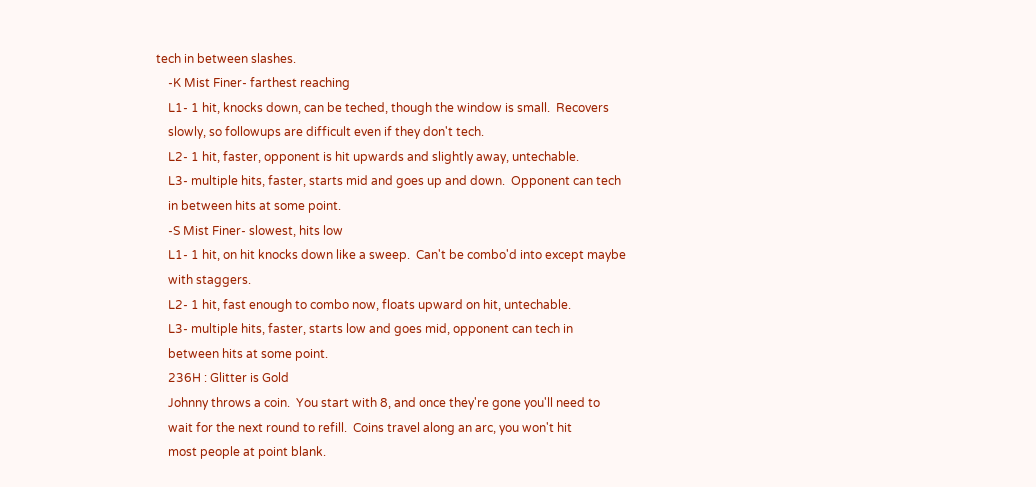tech in between slashes.
    -K Mist Finer- farthest reaching
    L1- 1 hit, knocks down, can be teched, though the window is small.  Recovers
    slowly, so followups are difficult even if they don't tech.
    L2- 1 hit, faster, opponent is hit upwards and slightly away, untechable.
    L3- multiple hits, faster, starts mid and goes up and down.  Opponent can tech
    in between hits at some point.
    -S Mist Finer- slowest, hits low
    L1- 1 hit, on hit knocks down like a sweep.  Can't be combo'd into except maybe
    with staggers.
    L2- 1 hit, fast enough to combo now, floats upward on hit, untechable.
    L3- multiple hits, faster, starts low and goes mid, opponent can tech in
    between hits at some point.
    236H : Glitter is Gold
    Johnny throws a coin.  You start with 8, and once they're gone you'll need to
    wait for the next round to refill.  Coins travel along an arc, you won't hit
    most people at point blank.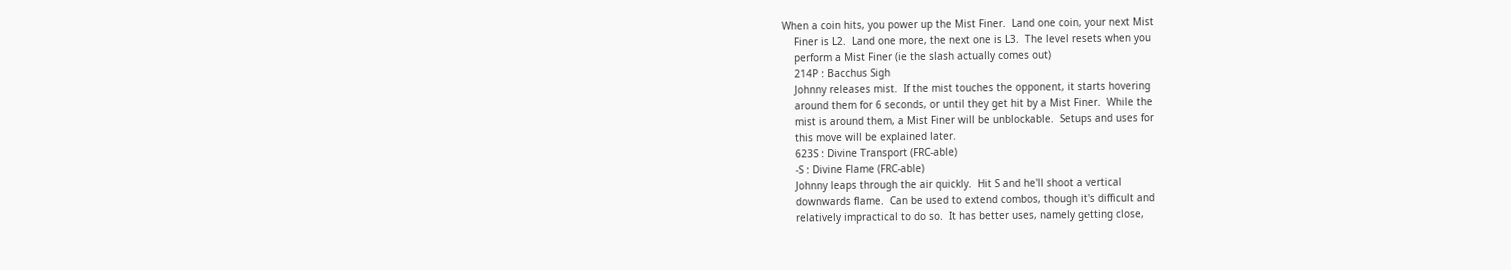When a coin hits, you power up the Mist Finer.  Land one coin, your next Mist
    Finer is L2.  Land one more, the next one is L3.  The level resets when you
    perform a Mist Finer (ie the slash actually comes out)
    214P : Bacchus Sigh
    Johnny releases mist.  If the mist touches the opponent, it starts hovering
    around them for 6 seconds, or until they get hit by a Mist Finer.  While the
    mist is around them, a Mist Finer will be unblockable.  Setups and uses for
    this move will be explained later.
    623S : Divine Transport (FRC-able)
    -S : Divine Flame (FRC-able)
    Johnny leaps through the air quickly.  Hit S and he'll shoot a vertical
    downwards flame.  Can be used to extend combos, though it's difficult and
    relatively impractical to do so.  It has better uses, namely getting close,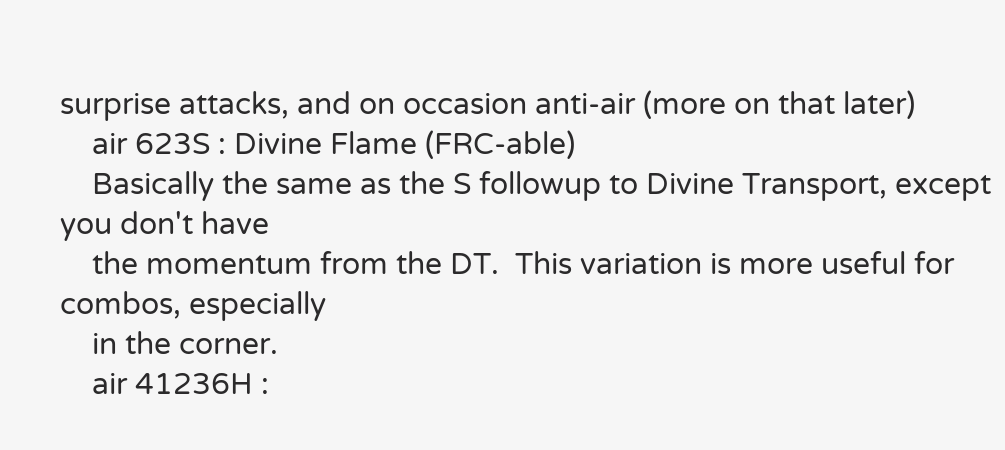surprise attacks, and on occasion anti-air (more on that later)
    air 623S : Divine Flame (FRC-able)
    Basically the same as the S followup to Divine Transport, except you don't have
    the momentum from the DT.  This variation is more useful for combos, especially
    in the corner.
    air 41236H :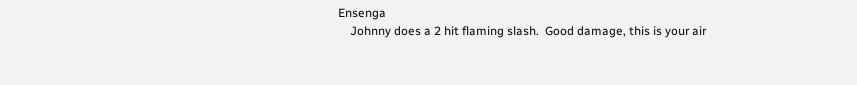Ensenga
    Johnny does a 2 hit flaming slash.  Good damage, this is your air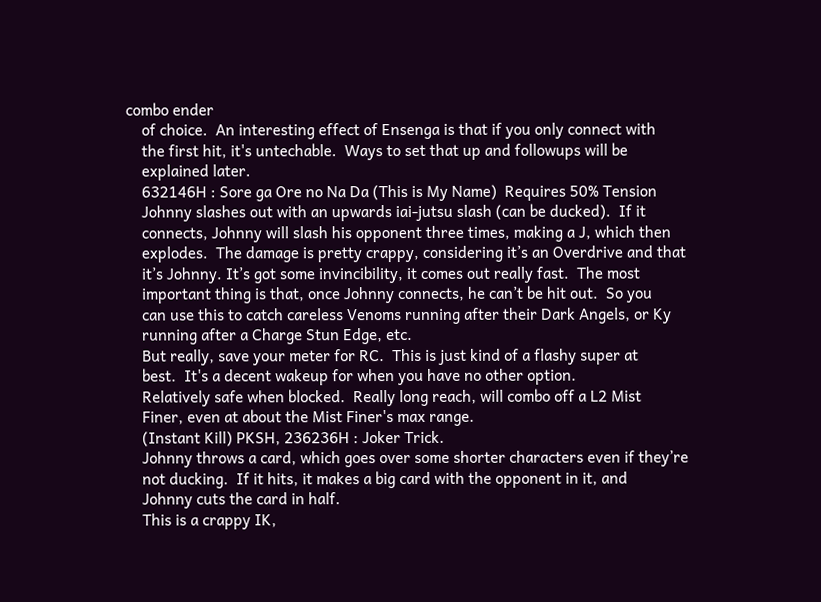combo ender
    of choice.  An interesting effect of Ensenga is that if you only connect with
    the first hit, it's untechable.  Ways to set that up and followups will be
    explained later.
    632146H : Sore ga Ore no Na Da (This is My Name)  Requires 50% Tension
    Johnny slashes out with an upwards iai-jutsu slash (can be ducked).  If it
    connects, Johnny will slash his opponent three times, making a J, which then
    explodes.  The damage is pretty crappy, considering it’s an Overdrive and that
    it’s Johnny. It’s got some invincibility, it comes out really fast.  The most
    important thing is that, once Johnny connects, he can’t be hit out.  So you
    can use this to catch careless Venoms running after their Dark Angels, or Ky
    running after a Charge Stun Edge, etc.
    But really, save your meter for RC.  This is just kind of a flashy super at
    best.  It's a decent wakeup for when you have no other option.
    Relatively safe when blocked.  Really long reach, will combo off a L2 Mist
    Finer, even at about the Mist Finer's max range.
    (Instant Kill) PKSH, 236236H : Joker Trick.
    Johnny throws a card, which goes over some shorter characters even if they’re
    not ducking.  If it hits, it makes a big card with the opponent in it, and
    Johnny cuts the card in half.
    This is a crappy IK,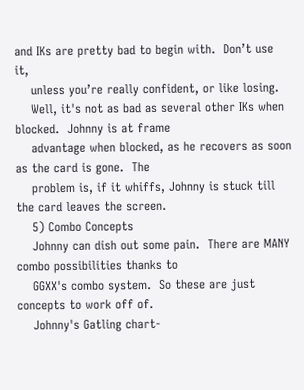and IKs are pretty bad to begin with.  Don’t use it,
    unless you’re really confident, or like losing.
    Well, it's not as bad as several other IKs when blocked.  Johnny is at frame
    advantage when blocked, as he recovers as soon as the card is gone.  The
    problem is, if it whiffs, Johnny is stuck till the card leaves the screen.
    5) Combo Concepts
    Johnny can dish out some pain.  There are MANY combo possibilities thanks to
    GGXX's combo system.  So these are just concepts to work off of.
    Johnny's Gatling chart-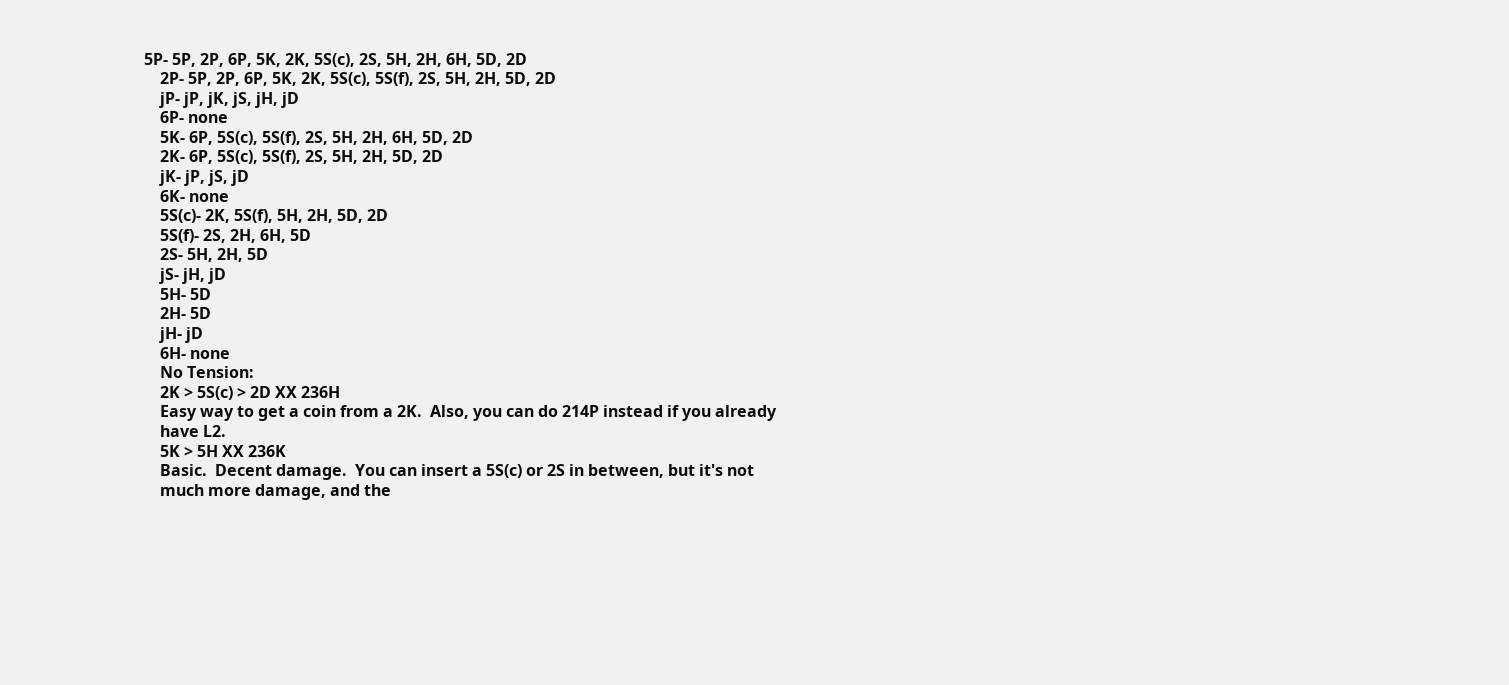5P- 5P, 2P, 6P, 5K, 2K, 5S(c), 2S, 5H, 2H, 6H, 5D, 2D
    2P- 5P, 2P, 6P, 5K, 2K, 5S(c), 5S(f), 2S, 5H, 2H, 5D, 2D
    jP- jP, jK, jS, jH, jD
    6P- none
    5K- 6P, 5S(c), 5S(f), 2S, 5H, 2H, 6H, 5D, 2D
    2K- 6P, 5S(c), 5S(f), 2S, 5H, 2H, 5D, 2D
    jK- jP, jS, jD
    6K- none
    5S(c)- 2K, 5S(f), 5H, 2H, 5D, 2D
    5S(f)- 2S, 2H, 6H, 5D
    2S- 5H, 2H, 5D
    jS- jH, jD
    5H- 5D
    2H- 5D
    jH- jD
    6H- none
    No Tension:
    2K > 5S(c) > 2D XX 236H
    Easy way to get a coin from a 2K.  Also, you can do 214P instead if you already
    have L2.
    5K > 5H XX 236K
    Basic.  Decent damage.  You can insert a 5S(c) or 2S in between, but it's not
    much more damage, and the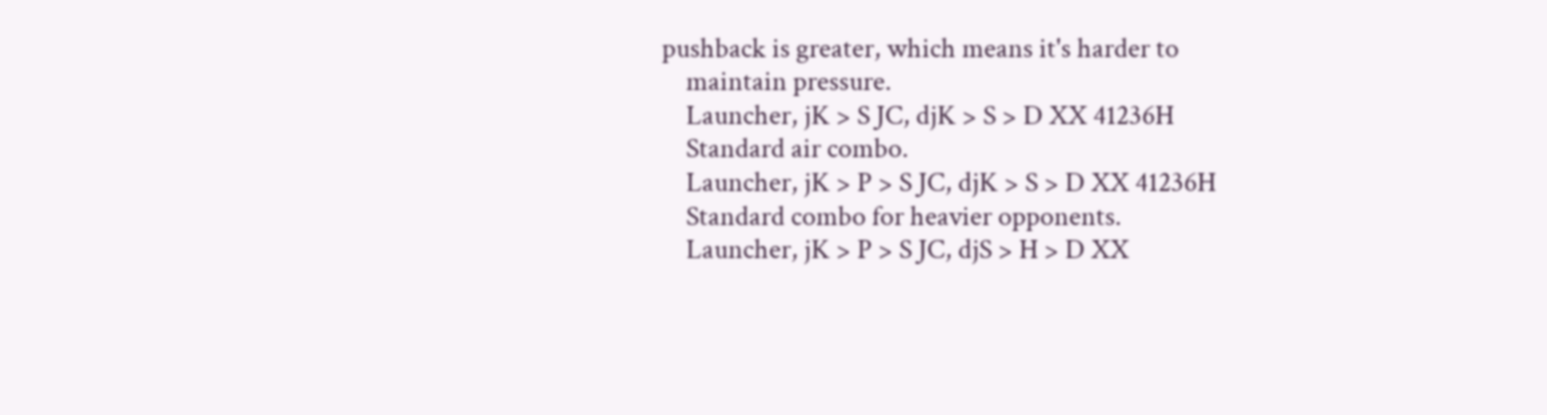pushback is greater, which means it's harder to
    maintain pressure.
    Launcher, jK > S JC, djK > S > D XX 41236H
    Standard air combo.
    Launcher, jK > P > S JC, djK > S > D XX 41236H
    Standard combo for heavier opponents.
    Launcher, jK > P > S JC, djS > H > D XX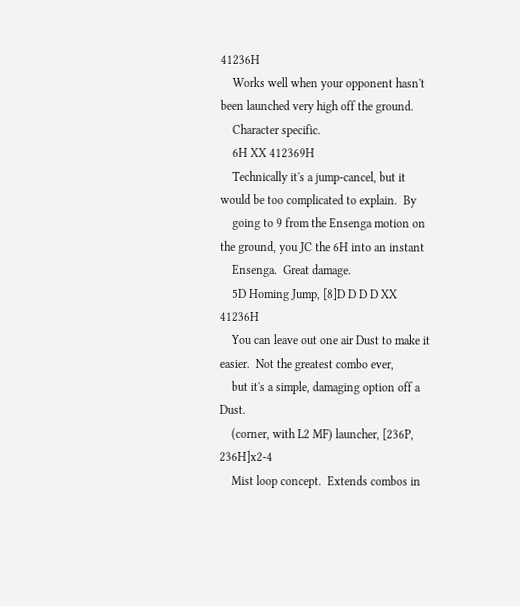41236H
    Works well when your opponent hasn't been launched very high off the ground.
    Character specific.
    6H XX 412369H
    Technically it's a jump-cancel, but it would be too complicated to explain.  By
    going to 9 from the Ensenga motion on the ground, you JC the 6H into an instant
    Ensenga.  Great damage.
    5D Homing Jump, [8]D D D D XX 41236H
    You can leave out one air Dust to make it easier.  Not the greatest combo ever,
    but it's a simple, damaging option off a Dust.
    (corner, with L2 MF) launcher, [236P, 236H]x2-4
    Mist loop concept.  Extends combos in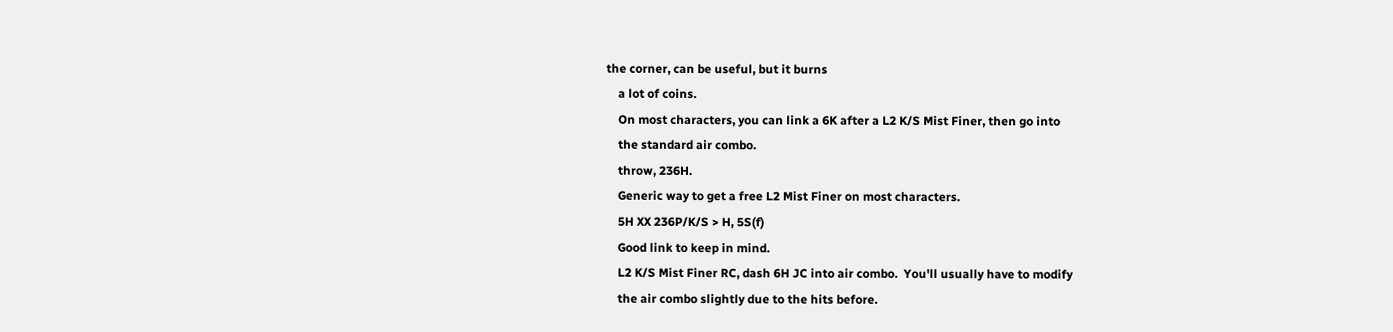the corner, can be useful, but it burns
    a lot of coins.
    On most characters, you can link a 6K after a L2 K/S Mist Finer, then go into
    the standard air combo.
    throw, 236H.
    Generic way to get a free L2 Mist Finer on most characters.
    5H XX 236P/K/S > H, 5S(f)
    Good link to keep in mind.
    L2 K/S Mist Finer RC, dash 6H JC into air combo.  You'll usually have to modify
    the air combo slightly due to the hits before.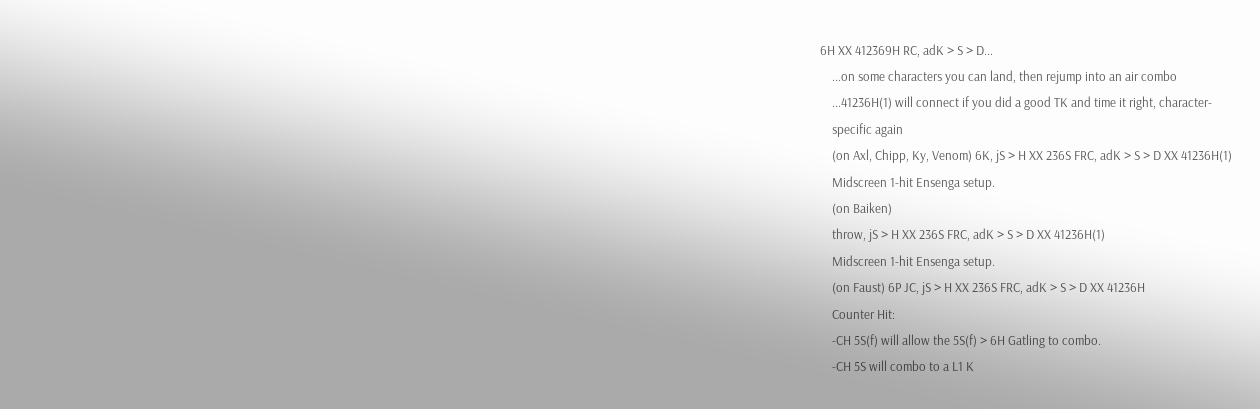6H XX 412369H RC, adK > S > D...
    ...on some characters you can land, then rejump into an air combo
    ...41236H(1) will connect if you did a good TK and time it right, character-
    specific again
    (on Axl, Chipp, Ky, Venom) 6K, jS > H XX 236S FRC, adK > S > D XX 41236H(1)
    Midscreen 1-hit Ensenga setup.
    (on Baiken)
    throw, jS > H XX 236S FRC, adK > S > D XX 41236H(1)
    Midscreen 1-hit Ensenga setup.
    (on Faust) 6P JC, jS > H XX 236S FRC, adK > S > D XX 41236H
    Counter Hit:
    -CH 5S(f) will allow the 5S(f) > 6H Gatling to combo.
    -CH 5S will combo to a L1 K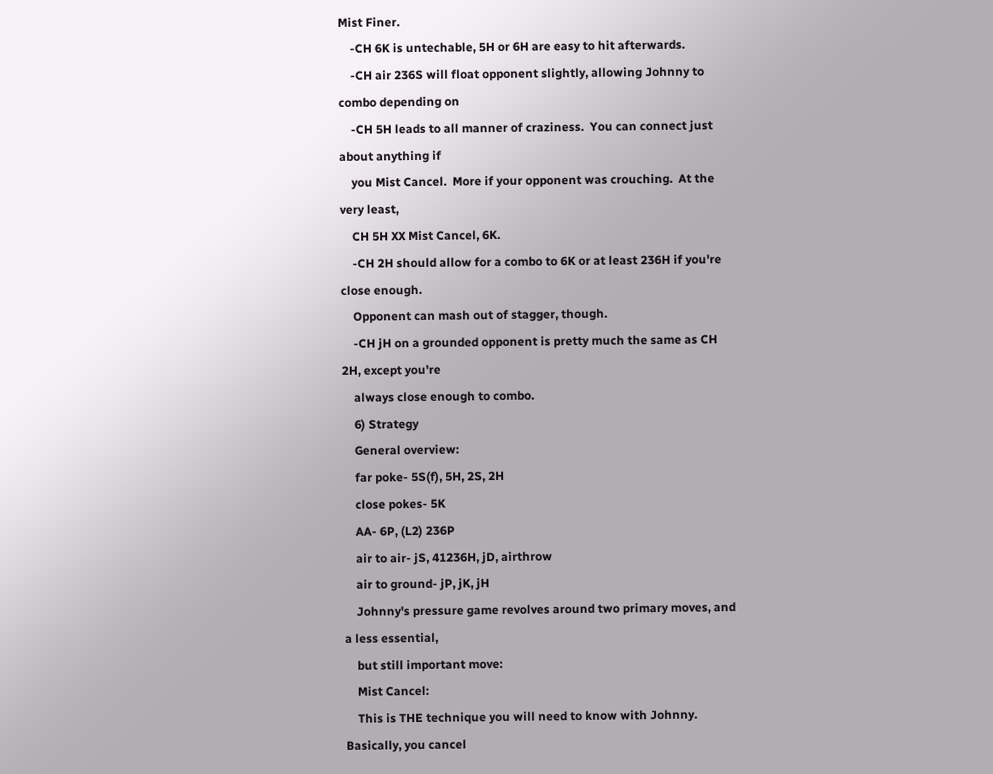Mist Finer.
    -CH 6K is untechable, 5H or 6H are easy to hit afterwards.
    -CH air 236S will float opponent slightly, allowing Johnny to combo depending on
    -CH 5H leads to all manner of craziness.  You can connect just about anything if
    you Mist Cancel.  More if your opponent was crouching.  At the very least,
    CH 5H XX Mist Cancel, 6K.
    -CH 2H should allow for a combo to 6K or at least 236H if you're close enough.
    Opponent can mash out of stagger, though.
    -CH jH on a grounded opponent is pretty much the same as CH 2H, except you're
    always close enough to combo.
    6) Strategy
    General overview:
    far poke- 5S(f), 5H, 2S, 2H
    close pokes- 5K
    AA- 6P, (L2) 236P
    air to air- jS, 41236H, jD, airthrow
    air to ground- jP, jK, jH
    Johnny's pressure game revolves around two primary moves, and a less essential,
    but still important move:
    Mist Cancel:
    This is THE technique you will need to know with Johnny.  Basically, you cancel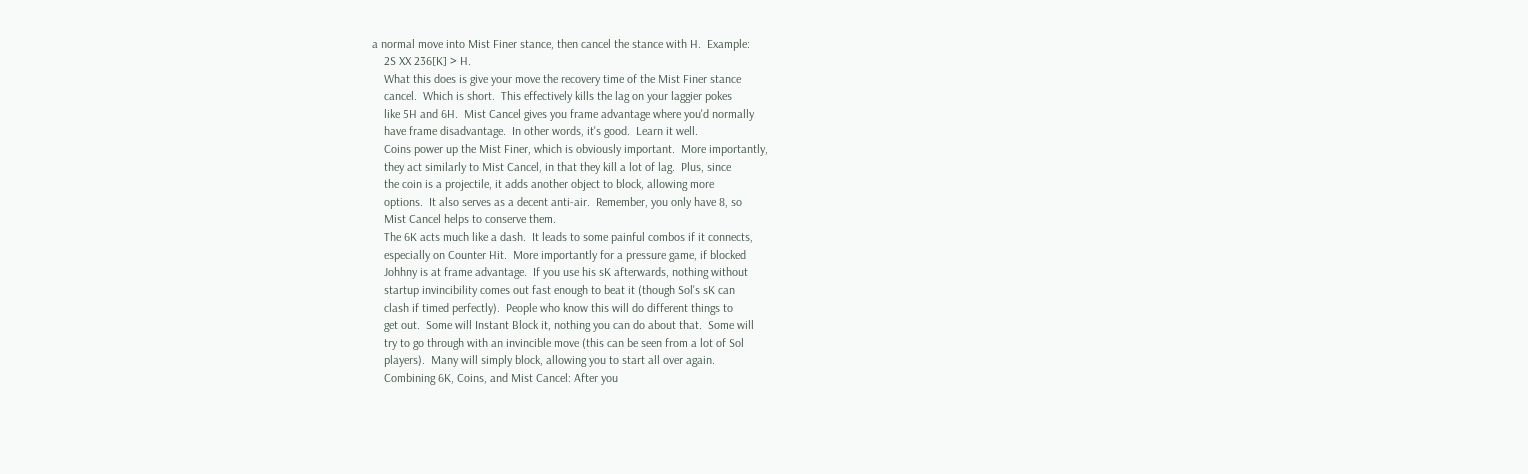a normal move into Mist Finer stance, then cancel the stance with H.  Example:
    2S XX 236[K] > H.
    What this does is give your move the recovery time of the Mist Finer stance
    cancel.  Which is short.  This effectively kills the lag on your laggier pokes
    like 5H and 6H.  Mist Cancel gives you frame advantage where you'd normally
    have frame disadvantage.  In other words, it's good.  Learn it well.
    Coins power up the Mist Finer, which is obviously important.  More importantly,
    they act similarly to Mist Cancel, in that they kill a lot of lag.  Plus, since
    the coin is a projectile, it adds another object to block, allowing more
    options.  It also serves as a decent anti-air.  Remember, you only have 8, so
    Mist Cancel helps to conserve them.
    The 6K acts much like a dash.  It leads to some painful combos if it connects,
    especially on Counter Hit.  More importantly for a pressure game, if blocked
    Johhny is at frame advantage.  If you use his sK afterwards, nothing without
    startup invincibility comes out fast enough to beat it (though Sol's sK can
    clash if timed perfectly).  People who know this will do different things to
    get out.  Some will Instant Block it, nothing you can do about that.  Some will
    try to go through with an invincible move (this can be seen from a lot of Sol
    players).  Many will simply block, allowing you to start all over again.
    Combining 6K, Coins, and Mist Cancel: After you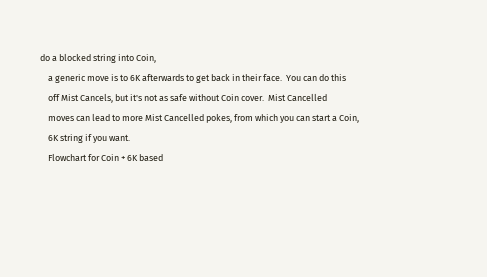do a blocked string into Coin,
    a generic move is to 6K afterwards to get back in their face.  You can do this
    off Mist Cancels, but it's not as safe without Coin cover.  Mist Cancelled
    moves can lead to more Mist Cancelled pokes, from which you can start a Coin,
    6K string if you want.
    Flowchart for Coin + 6K based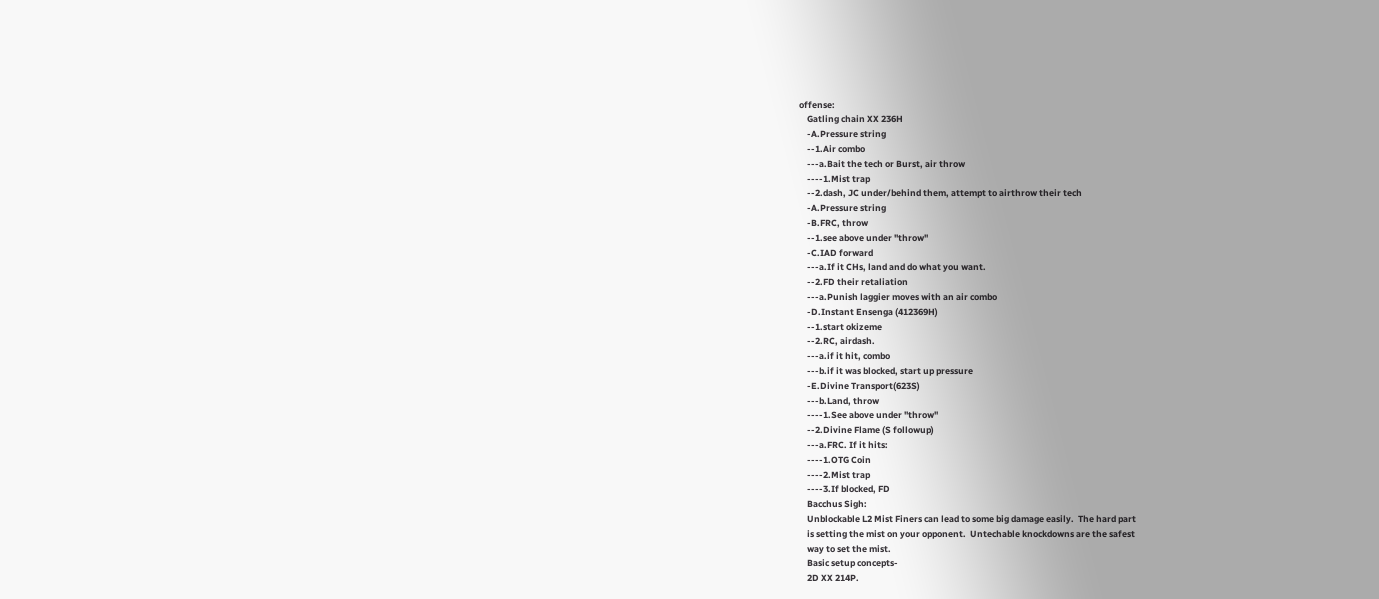offense:
    Gatling chain XX 236H
    -A.Pressure string
    --1.Air combo
    ---a.Bait the tech or Burst, air throw
    ----1.Mist trap
    --2.dash, JC under/behind them, attempt to airthrow their tech
    -A.Pressure string
    -B.FRC, throw
    --1.see above under "throw"
    -C.IAD forward
    ---a.If it CHs, land and do what you want.
    --2.FD their retaliation
    ---a.Punish laggier moves with an air combo
    -D.Instant Ensenga (412369H)
    --1.start okizeme
    --2.RC, airdash.
    ---a.if it hit, combo
    ---b.if it was blocked, start up pressure
    -E.Divine Transport(623S)
    ---b.Land, throw
    ----1.See above under "throw"
    --2.Divine Flame (S followup)
    ---a.FRC. If it hits:
    ----1.OTG Coin
    ----2.Mist trap
    ----3.If blocked, FD
    Bacchus Sigh:
    Unblockable L2 Mist Finers can lead to some big damage easily.  The hard part
    is setting the mist on your opponent.  Untechable knockdowns are the safest
    way to set the mist.
    Basic setup concepts-
    2D XX 214P.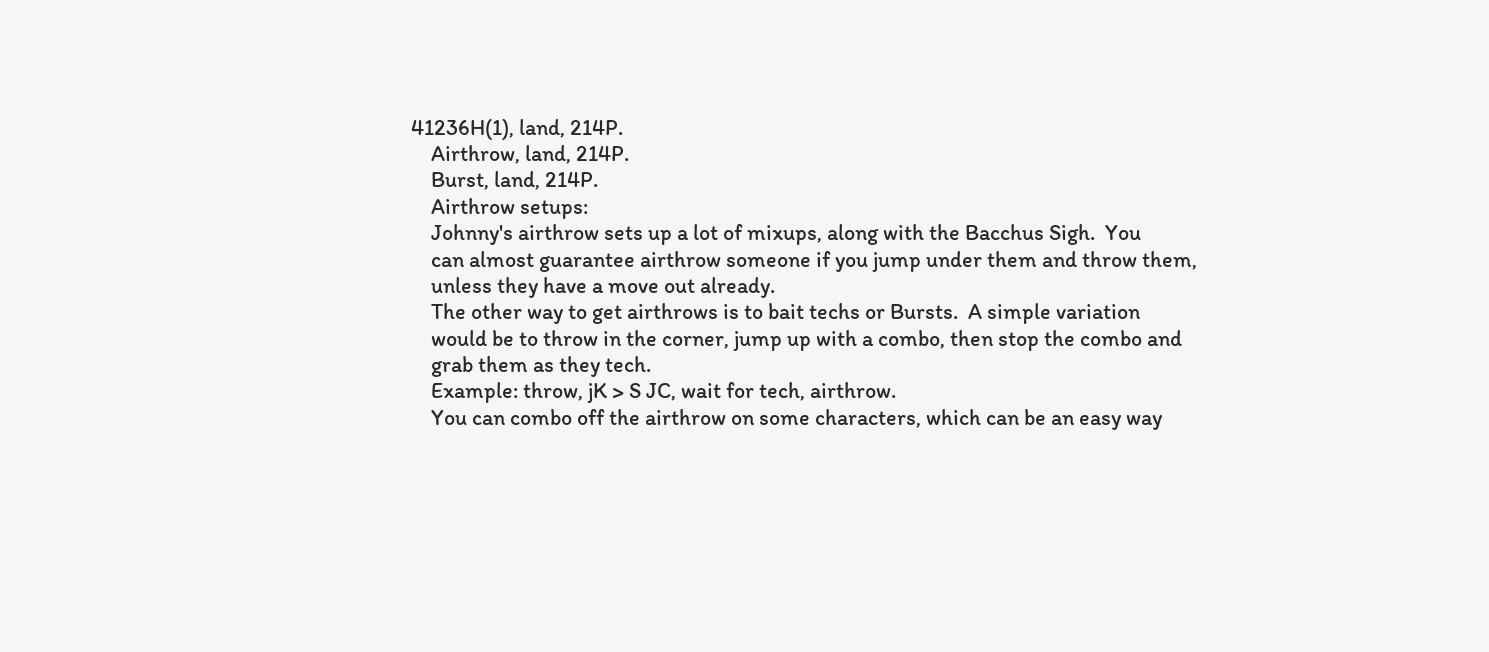41236H(1), land, 214P.
    Airthrow, land, 214P.
    Burst, land, 214P.
    Airthrow setups:
    Johnny's airthrow sets up a lot of mixups, along with the Bacchus Sigh.  You
    can almost guarantee airthrow someone if you jump under them and throw them,
    unless they have a move out already.
    The other way to get airthrows is to bait techs or Bursts.  A simple variation
    would be to throw in the corner, jump up with a combo, then stop the combo and
    grab them as they tech.
    Example: throw, jK > S JC, wait for tech, airthrow.
    You can combo off the airthrow on some characters, which can be an easy way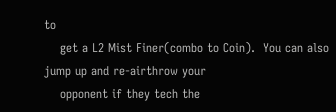to
    get a L2 Mist Finer(combo to Coin).  You can also jump up and re-airthrow your
    opponent if they tech the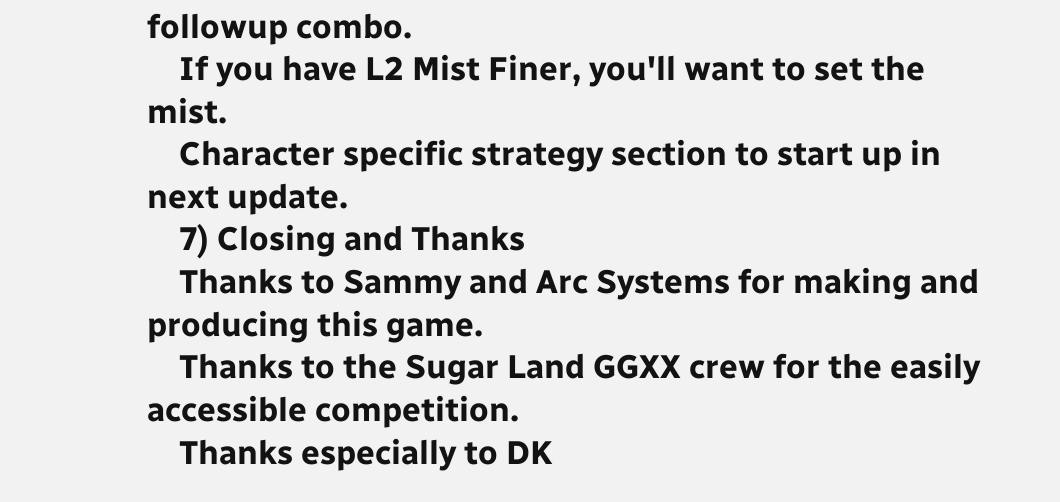followup combo.
    If you have L2 Mist Finer, you'll want to set the mist.
    Character specific strategy section to start up in next update.
    7) Closing and Thanks
    Thanks to Sammy and Arc Systems for making and producing this game.
    Thanks to the Sugar Land GGXX crew for the easily accessible competition.
    Thanks especially to DK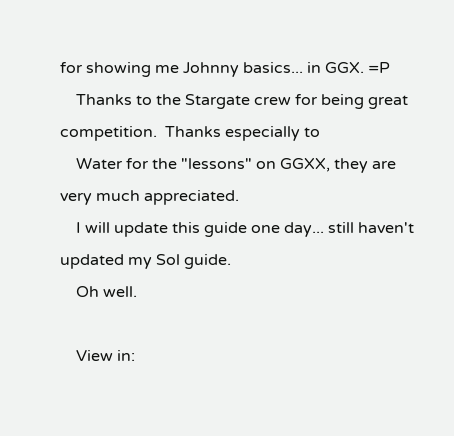for showing me Johnny basics... in GGX. =P
    Thanks to the Stargate crew for being great competition.  Thanks especially to
    Water for the "lessons" on GGXX, they are very much appreciated.
    I will update this guide one day... still haven't updated my Sol guide.
    Oh well.

    View in: